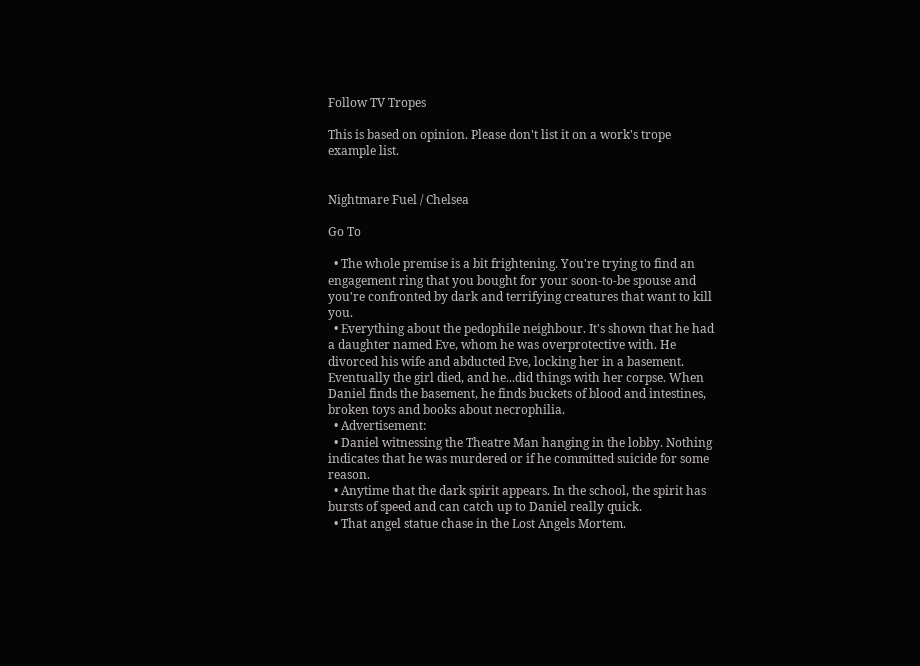Follow TV Tropes

This is based on opinion. Please don't list it on a work's trope example list.


Nightmare Fuel / Chelsea

Go To

  • The whole premise is a bit frightening. You're trying to find an engagement ring that you bought for your soon-to-be spouse and you're confronted by dark and terrifying creatures that want to kill you.
  • Everything about the pedophile neighbour. It's shown that he had a daughter named Eve, whom he was overprotective with. He divorced his wife and abducted Eve, locking her in a basement. Eventually the girl died, and he...did things with her corpse. When Daniel finds the basement, he finds buckets of blood and intestines, broken toys and books about necrophilia.
  • Advertisement:
  • Daniel witnessing the Theatre Man hanging in the lobby. Nothing indicates that he was murdered or if he committed suicide for some reason.
  • Anytime that the dark spirit appears. In the school, the spirit has bursts of speed and can catch up to Daniel really quick.
  • That angel statue chase in the Lost Angels Mortem.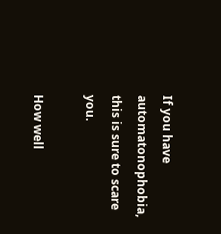If you have automatonophobia, this is sure to scare you.

How well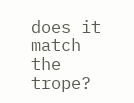does it match the trope?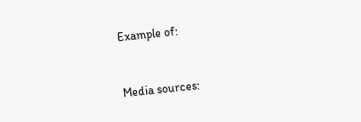Example of:


Media sources: